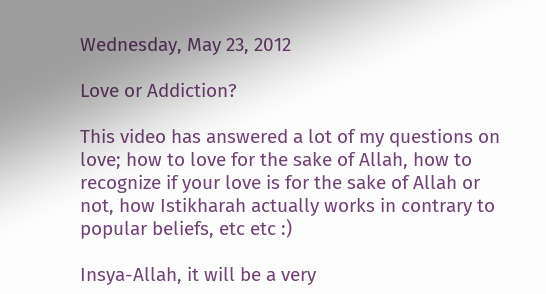Wednesday, May 23, 2012

Love or Addiction?

This video has answered a lot of my questions on love; how to love for the sake of Allah, how to recognize if your love is for the sake of Allah or not, how Istikharah actually works in contrary to popular beliefs, etc etc :)

Insya-Allah, it will be a very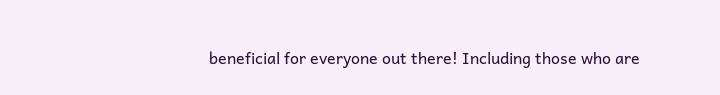beneficial for everyone out there! Including those who are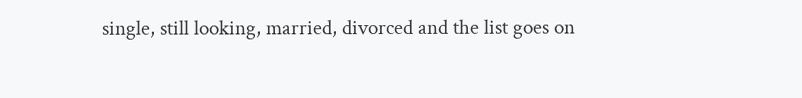single, still looking, married, divorced and the list goes on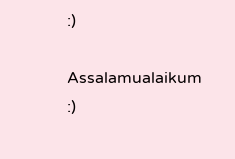:)

Assalamualaikum :)